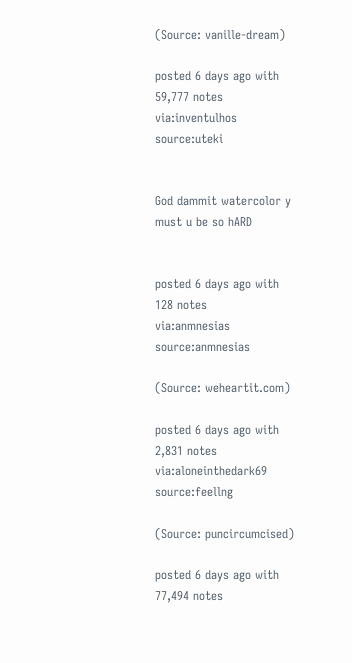(Source: vanille-dream)

posted 6 days ago with 59,777 notes
via:inventulhos source:uteki


God dammit watercolor y must u be so hARD


posted 6 days ago with 128 notes
via:anmnesias source:anmnesias

(Source: weheartit.com)

posted 6 days ago with 2,831 notes
via:aloneinthedark69 source:feellng

(Source: puncircumcised)

posted 6 days ago with 77,494 notes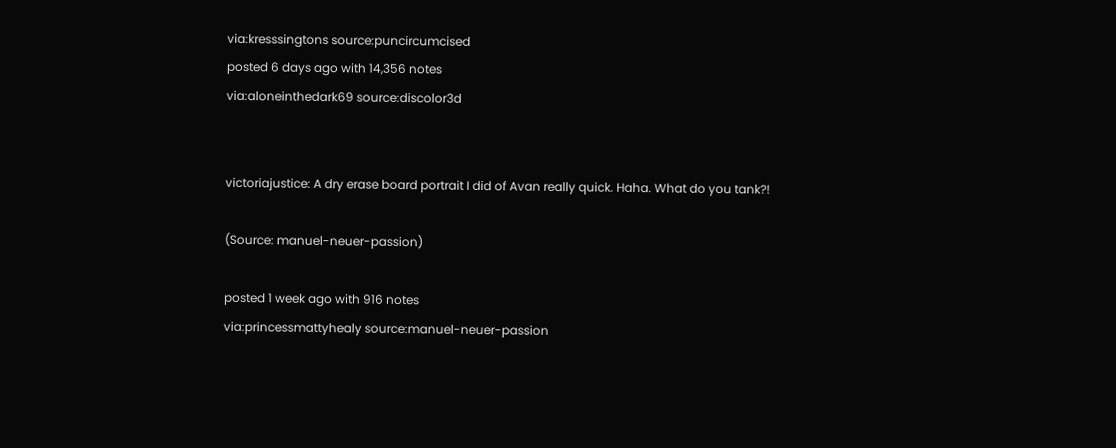via:kresssingtons source:puncircumcised
posted 6 days ago with 14,356 notes
via:aloneinthedark69 source:discolor3d


victoriajustice: A dry erase board portrait I did of Avan really quick. Haha. What do you tank?!

(Source: manuel-neuer-passion)

posted 1 week ago with 916 notes
via:princessmattyhealy source:manuel-neuer-passion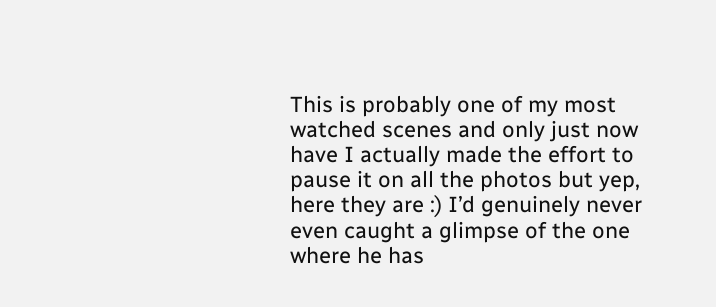This is probably one of my most watched scenes and only just now have I actually made the effort to pause it on all the photos but yep, here they are :) I’d genuinely never even caught a glimpse of the one where he has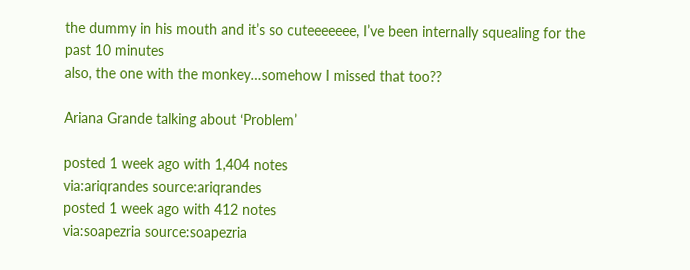the dummy in his mouth and it’s so cuteeeeeee, I’ve been internally squealing for the past 10 minutes
also, the one with the monkey…somehow I missed that too??

Ariana Grande talking about ‘Problem’

posted 1 week ago with 1,404 notes
via:ariqrandes source:ariqrandes
posted 1 week ago with 412 notes
via:soapezria source:soapezria